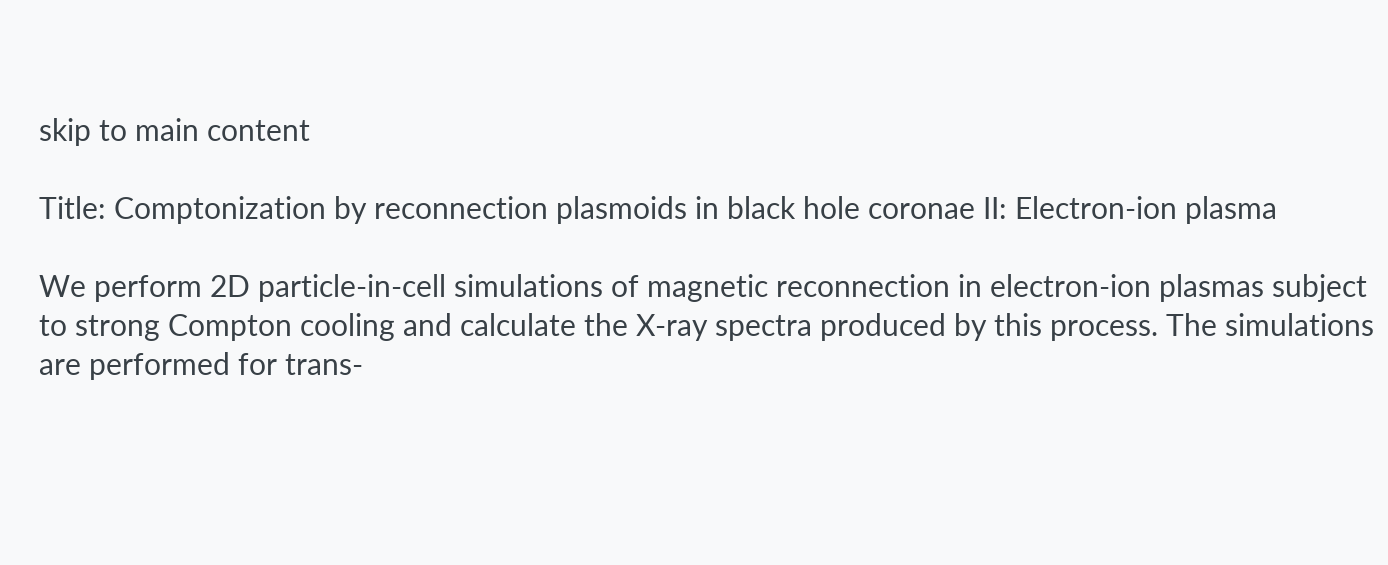skip to main content

Title: Comptonization by reconnection plasmoids in black hole coronae II: Electron-ion plasma

We perform 2D particle-in-cell simulations of magnetic reconnection in electron-ion plasmas subject to strong Compton cooling and calculate the X-ray spectra produced by this process. The simulations are performed for trans-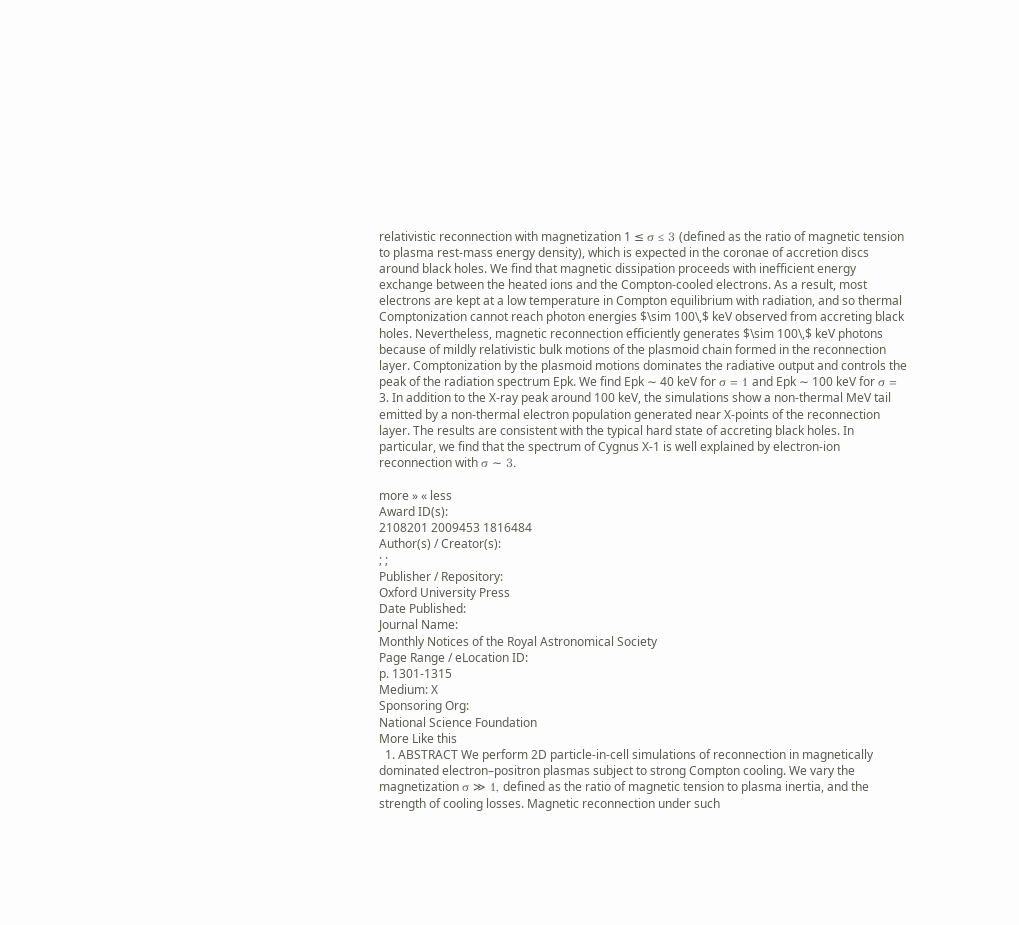relativistic reconnection with magnetization 1 ≤ σ ≤ 3 (defined as the ratio of magnetic tension to plasma rest-mass energy density), which is expected in the coronae of accretion discs around black holes. We find that magnetic dissipation proceeds with inefficient energy exchange between the heated ions and the Compton-cooled electrons. As a result, most electrons are kept at a low temperature in Compton equilibrium with radiation, and so thermal Comptonization cannot reach photon energies $\sim 100\,$ keV observed from accreting black holes. Nevertheless, magnetic reconnection efficiently generates $\sim 100\,$ keV photons because of mildly relativistic bulk motions of the plasmoid chain formed in the reconnection layer. Comptonization by the plasmoid motions dominates the radiative output and controls the peak of the radiation spectrum Epk. We find Epk ∼ 40 keV for σ = 1 and Epk ∼ 100 keV for σ = 3. In addition to the X-ray peak around 100 keV, the simulations show a non-thermal MeV tail emitted by a non-thermal electron population generated near X-points of the reconnection layer. The results are consistent with the typical hard state of accreting black holes. In particular, we find that the spectrum of Cygnus X-1 is well explained by electron-ion reconnection with σ ∼ 3.

more » « less
Award ID(s):
2108201 2009453 1816484
Author(s) / Creator(s):
; ;
Publisher / Repository:
Oxford University Press
Date Published:
Journal Name:
Monthly Notices of the Royal Astronomical Society
Page Range / eLocation ID:
p. 1301-1315
Medium: X
Sponsoring Org:
National Science Foundation
More Like this
  1. ABSTRACT We perform 2D particle-in-cell simulations of reconnection in magnetically dominated electron–positron plasmas subject to strong Compton cooling. We vary the magnetization σ ≫ 1, defined as the ratio of magnetic tension to plasma inertia, and the strength of cooling losses. Magnetic reconnection under such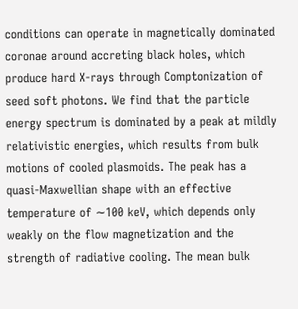conditions can operate in magnetically dominated coronae around accreting black holes, which produce hard X-rays through Comptonization of seed soft photons. We find that the particle energy spectrum is dominated by a peak at mildly relativistic energies, which results from bulk motions of cooled plasmoids. The peak has a quasi-Maxwellian shape with an effective temperature of ∼100 keV, which depends only weakly on the flow magnetization and the strength of radiative cooling. The mean bulk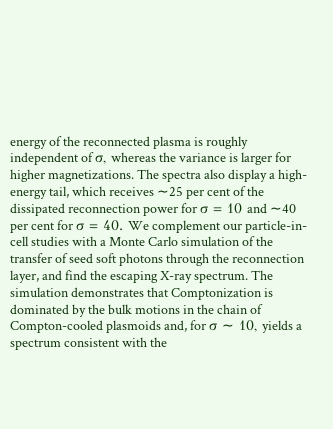energy of the reconnected plasma is roughly independent of σ, whereas the variance is larger for higher magnetizations. The spectra also display a high-energy tail, which receives ∼25 per cent of the dissipated reconnection power for σ = 10 and ∼40 per cent for σ = 40. We complement our particle-in-cell studies with a Monte Carlo simulation of the transfer of seed soft photons through the reconnection layer, and find the escaping X-ray spectrum. The simulation demonstrates that Comptonization is dominated by the bulk motions in the chain of Compton-cooled plasmoids and, for σ ∼ 10, yields a spectrum consistent with the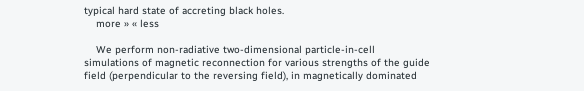typical hard state of accreting black holes.
    more » « less

    We perform non-radiative two-dimensional particle-in-cell simulations of magnetic reconnection for various strengths of the guide field (perpendicular to the reversing field), in magnetically dominated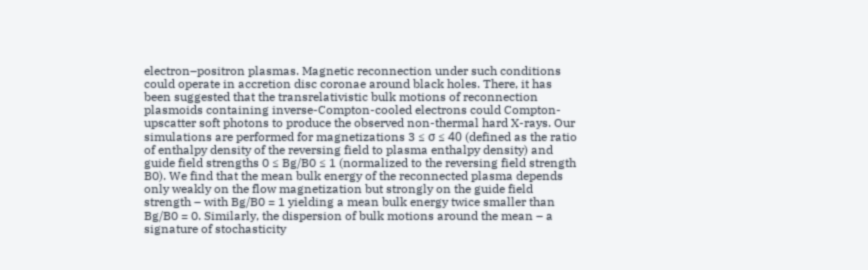electron–positron plasmas. Magnetic reconnection under such conditions could operate in accretion disc coronae around black holes. There, it has been suggested that the transrelativistic bulk motions of reconnection plasmoids containing inverse-Compton-cooled electrons could Compton-upscatter soft photons to produce the observed non-thermal hard X-rays. Our simulations are performed for magnetizations 3 ≤ σ ≤ 40 (defined as the ratio of enthalpy density of the reversing field to plasma enthalpy density) and guide field strengths 0 ≤ Bg/B0 ≤ 1 (normalized to the reversing field strength B0). We find that the mean bulk energy of the reconnected plasma depends only weakly on the flow magnetization but strongly on the guide field strength – with Bg/B0 = 1 yielding a mean bulk energy twice smaller than Bg/B0 = 0. Similarly, the dispersion of bulk motions around the mean – a signature of stochasticity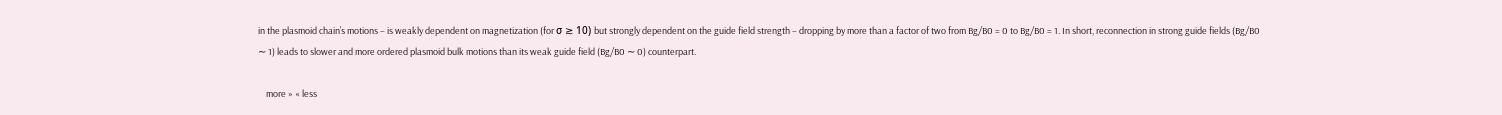in the plasmoid chain’s motions – is weakly dependent on magnetization (for σ ≳ 10) but strongly dependent on the guide field strength – dropping by more than a factor of two from Bg/B0 = 0 to Bg/B0 = 1. In short, reconnection in strong guide fields (Bg/B0 ∼ 1) leads to slower and more ordered plasmoid bulk motions than its weak guide field (Bg/B0 ∼ 0) counterpart.

    more » « less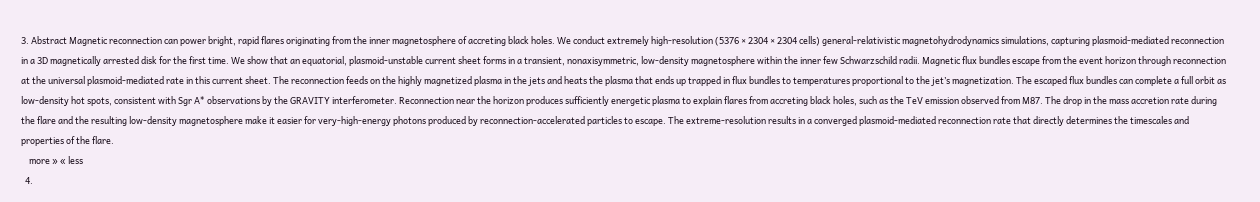3. Abstract Magnetic reconnection can power bright, rapid flares originating from the inner magnetosphere of accreting black holes. We conduct extremely high-resolution (5376 × 2304 × 2304 cells) general-relativistic magnetohydrodynamics simulations, capturing plasmoid-mediated reconnection in a 3D magnetically arrested disk for the first time. We show that an equatorial, plasmoid-unstable current sheet forms in a transient, nonaxisymmetric, low-density magnetosphere within the inner few Schwarzschild radii. Magnetic flux bundles escape from the event horizon through reconnection at the universal plasmoid-mediated rate in this current sheet. The reconnection feeds on the highly magnetized plasma in the jets and heats the plasma that ends up trapped in flux bundles to temperatures proportional to the jet’s magnetization. The escaped flux bundles can complete a full orbit as low-density hot spots, consistent with Sgr A* observations by the GRAVITY interferometer. Reconnection near the horizon produces sufficiently energetic plasma to explain flares from accreting black holes, such as the TeV emission observed from M87. The drop in the mass accretion rate during the flare and the resulting low-density magnetosphere make it easier for very-high-energy photons produced by reconnection-accelerated particles to escape. The extreme-resolution results in a converged plasmoid-mediated reconnection rate that directly determines the timescales and properties of the flare.
    more » « less
  4.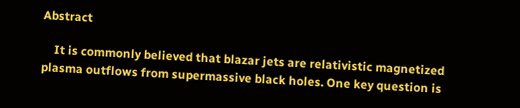Abstract

    It is commonly believed that blazar jets are relativistic magnetized plasma outflows from supermassive black holes. One key question is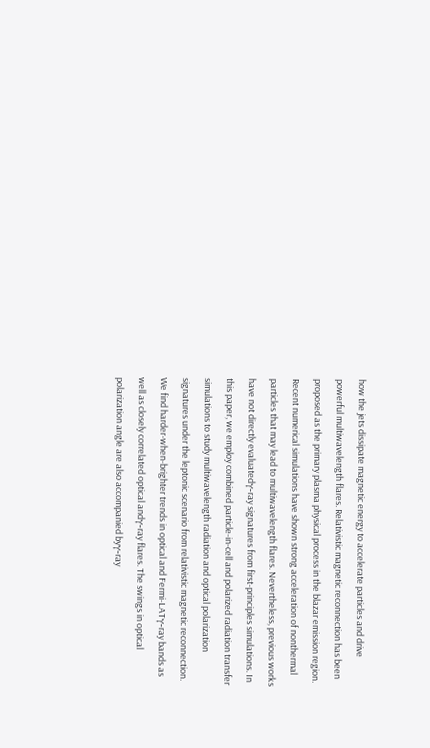how the jets dissipate magnetic energy to accelerate particles and drive powerful multiwavelength flares. Relativistic magnetic reconnection has been proposed as the primary plasma physical process in the blazar emission region. Recent numerical simulations have shown strong acceleration of nonthermal particles that may lead to multiwavelength flares. Nevertheless, previous works have not directly evaluatedγ-ray signatures from first-principles simulations. In this paper, we employ combined particle-in-cell and polarized radiation transfer simulations to study multiwavelength radiation and optical polarization signatures under the leptonic scenario from relativistic magnetic reconnection. We find harder-when-brighter trends in optical and Fermi-LATγ-ray bands as well as closely correlated optical andγ-ray flares. The swings in optical polarization angle are also accompanied byγ-ray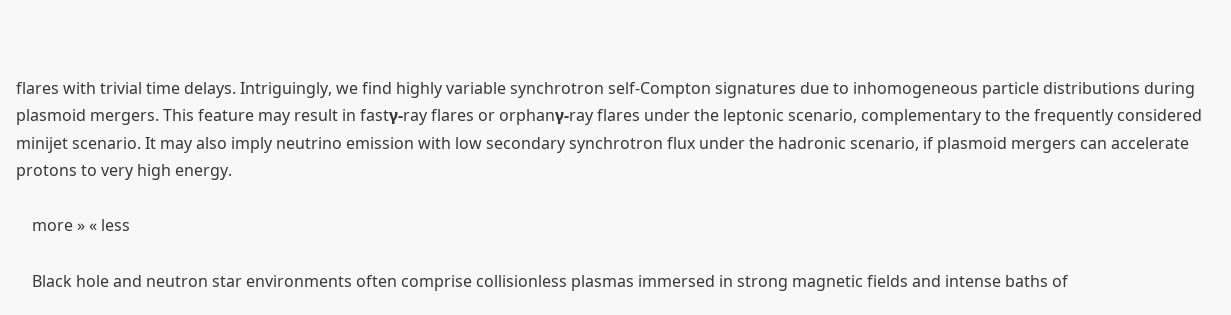flares with trivial time delays. Intriguingly, we find highly variable synchrotron self-Compton signatures due to inhomogeneous particle distributions during plasmoid mergers. This feature may result in fastγ-ray flares or orphanγ-ray flares under the leptonic scenario, complementary to the frequently considered minijet scenario. It may also imply neutrino emission with low secondary synchrotron flux under the hadronic scenario, if plasmoid mergers can accelerate protons to very high energy.

    more » « less

    Black hole and neutron star environments often comprise collisionless plasmas immersed in strong magnetic fields and intense baths of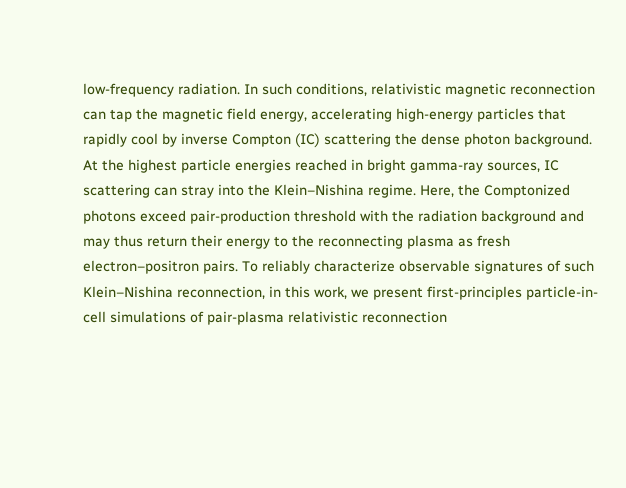low-frequency radiation. In such conditions, relativistic magnetic reconnection can tap the magnetic field energy, accelerating high-energy particles that rapidly cool by inverse Compton (IC) scattering the dense photon background. At the highest particle energies reached in bright gamma-ray sources, IC scattering can stray into the Klein–Nishina regime. Here, the Comptonized photons exceed pair-production threshold with the radiation background and may thus return their energy to the reconnecting plasma as fresh electron–positron pairs. To reliably characterize observable signatures of such Klein–Nishina reconnection, in this work, we present first-principles particle-in-cell simulations of pair-plasma relativistic reconnection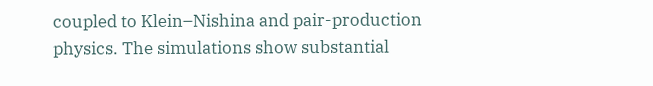coupled to Klein–Nishina and pair-production physics. The simulations show substantial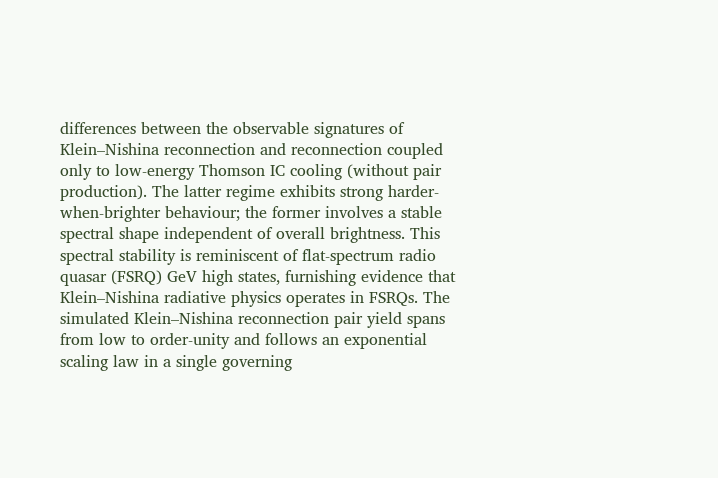differences between the observable signatures of Klein–Nishina reconnection and reconnection coupled only to low-energy Thomson IC cooling (without pair production). The latter regime exhibits strong harder-when-brighter behaviour; the former involves a stable spectral shape independent of overall brightness. This spectral stability is reminiscent of flat-spectrum radio quasar (FSRQ) GeV high states, furnishing evidence that Klein–Nishina radiative physics operates in FSRQs. The simulated Klein–Nishina reconnection pair yield spans from low to order-unity and follows an exponential scaling law in a single governing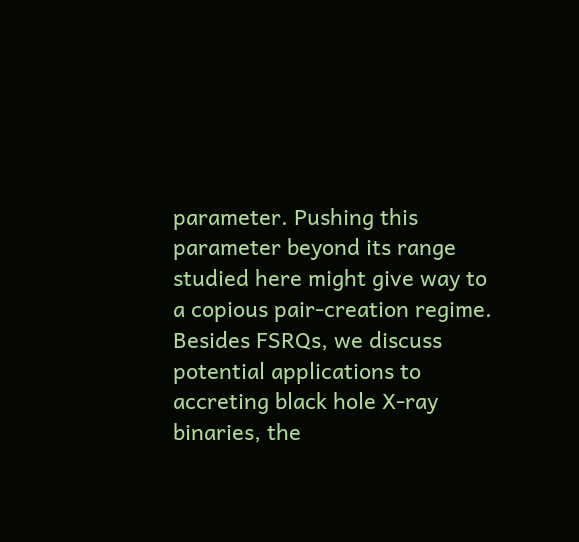parameter. Pushing this parameter beyond its range studied here might give way to a copious pair-creation regime. Besides FSRQs, we discuss potential applications to accreting black hole X-ray binaries, the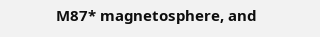M87* magnetosphere, and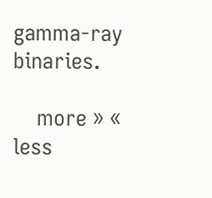gamma-ray binaries.

    more » « less